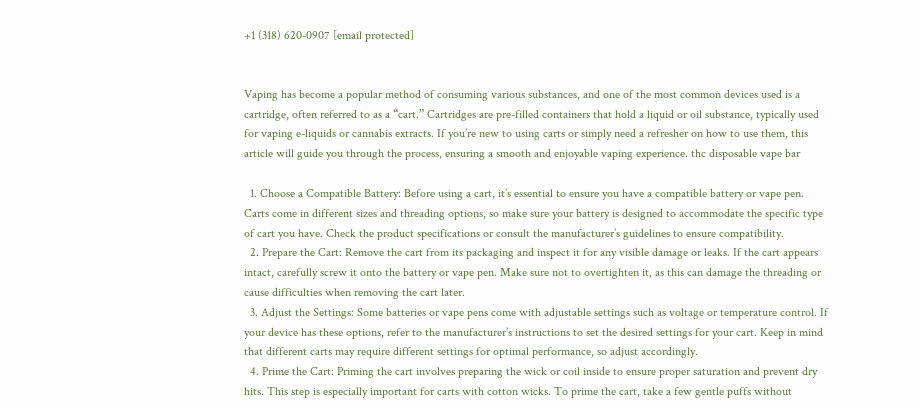+1 (318) 620-0907 [email protected]


Vaping has become a popular method of consuming various substances, and one of the most common devices used is a cartridge, often referred to as a “cart.” Cartridges are pre-filled containers that hold a liquid or oil substance, typically used for vaping e-liquids or cannabis extracts. If you’re new to using carts or simply need a refresher on how to use them, this article will guide you through the process, ensuring a smooth and enjoyable vaping experience. thc disposable vape bar

  1. Choose a Compatible Battery: Before using a cart, it’s essential to ensure you have a compatible battery or vape pen. Carts come in different sizes and threading options, so make sure your battery is designed to accommodate the specific type of cart you have. Check the product specifications or consult the manufacturer’s guidelines to ensure compatibility.
  2. Prepare the Cart: Remove the cart from its packaging and inspect it for any visible damage or leaks. If the cart appears intact, carefully screw it onto the battery or vape pen. Make sure not to overtighten it, as this can damage the threading or cause difficulties when removing the cart later.
  3. Adjust the Settings: Some batteries or vape pens come with adjustable settings such as voltage or temperature control. If your device has these options, refer to the manufacturer’s instructions to set the desired settings for your cart. Keep in mind that different carts may require different settings for optimal performance, so adjust accordingly.
  4. Prime the Cart: Priming the cart involves preparing the wick or coil inside to ensure proper saturation and prevent dry hits. This step is especially important for carts with cotton wicks. To prime the cart, take a few gentle puffs without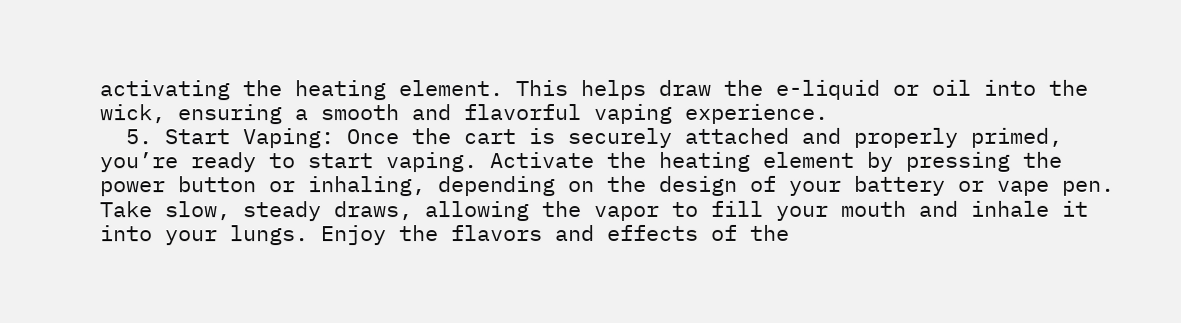activating the heating element. This helps draw the e-liquid or oil into the wick, ensuring a smooth and flavorful vaping experience.
  5. Start Vaping: Once the cart is securely attached and properly primed, you’re ready to start vaping. Activate the heating element by pressing the power button or inhaling, depending on the design of your battery or vape pen. Take slow, steady draws, allowing the vapor to fill your mouth and inhale it into your lungs. Enjoy the flavors and effects of the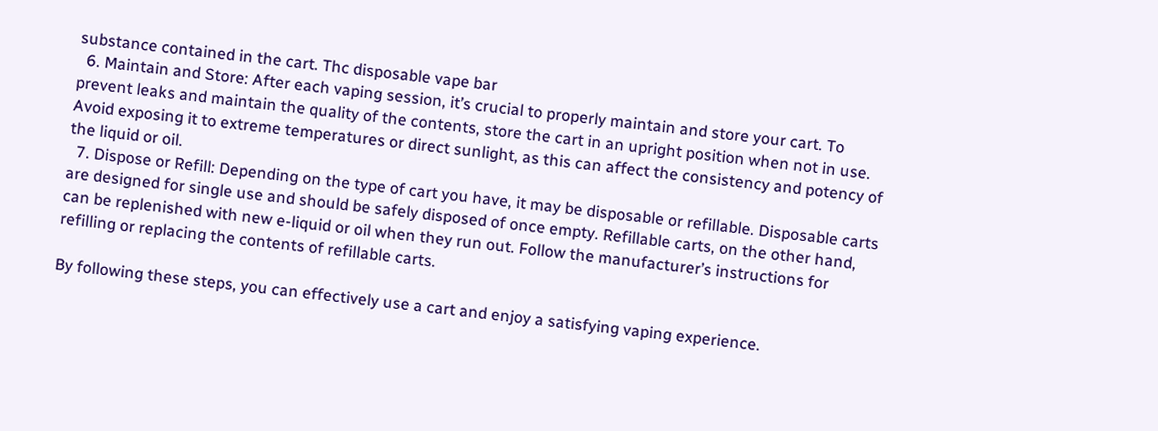substance contained in the cart. Thc disposable vape bar
  6. Maintain and Store: After each vaping session, it’s crucial to properly maintain and store your cart. To prevent leaks and maintain the quality of the contents, store the cart in an upright position when not in use. Avoid exposing it to extreme temperatures or direct sunlight, as this can affect the consistency and potency of the liquid or oil.
  7. Dispose or Refill: Depending on the type of cart you have, it may be disposable or refillable. Disposable carts are designed for single use and should be safely disposed of once empty. Refillable carts, on the other hand, can be replenished with new e-liquid or oil when they run out. Follow the manufacturer’s instructions for refilling or replacing the contents of refillable carts.

By following these steps, you can effectively use a cart and enjoy a satisfying vaping experience.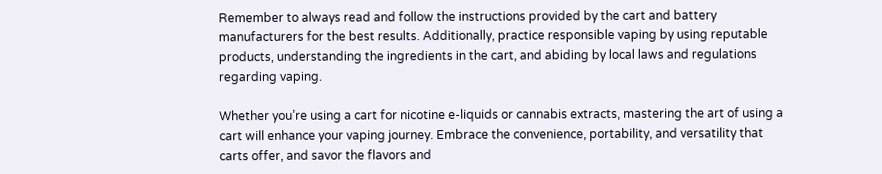Remember to always read and follow the instructions provided by the cart and battery manufacturers for the best results. Additionally, practice responsible vaping by using reputable products, understanding the ingredients in the cart, and abiding by local laws and regulations regarding vaping.

Whether you’re using a cart for nicotine e-liquids or cannabis extracts, mastering the art of using a cart will enhance your vaping journey. Embrace the convenience, portability, and versatility that carts offer, and savor the flavors and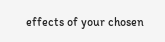effects of your chosen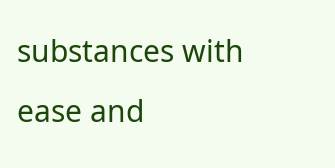substances with ease and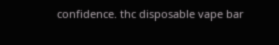confidence. thc disposable vape bar